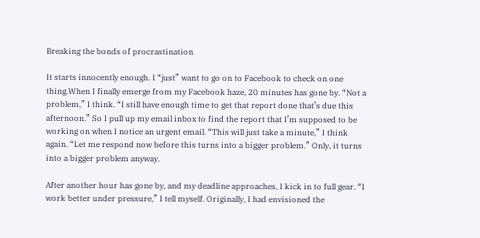Breaking the bonds of procrastination

It starts innocently enough. I “just” want to go on to Facebook to check on one thing.When I finally emerge from my Facebook haze, 20 minutes has gone by. “Not a problem,” I think. “I still have enough time to get that report done that’s due this afternoon.” So I pull up my email inbox to find the report that I’m supposed to be working on when I notice an urgent email. “This will just take a minute,” I think again. “Let me respond now before this turns into a bigger problem.” Only, it turns into a bigger problem anyway.

After another hour has gone by, and my deadline approaches, I kick in to full gear. “I work better under pressure,” I tell myself. Originally, I had envisioned the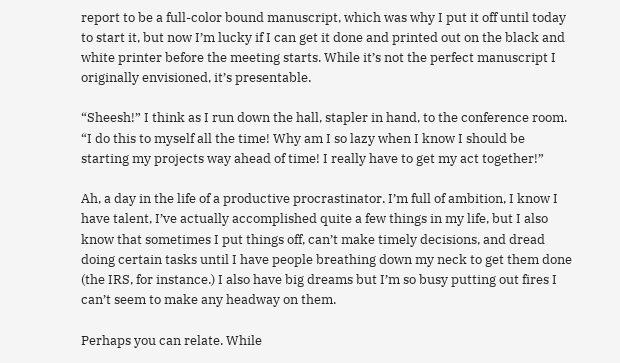report to be a full-color bound manuscript, which was why I put it off until today to start it, but now I’m lucky if I can get it done and printed out on the black and white printer before the meeting starts. While it’s not the perfect manuscript I originally envisioned, it’s presentable.

“Sheesh!” I think as I run down the hall, stapler in hand, to the conference room. “I do this to myself all the time! Why am I so lazy when I know I should be starting my projects way ahead of time! I really have to get my act together!”

Ah, a day in the life of a productive procrastinator. I’m full of ambition, I know I have talent, I’ve actually accomplished quite a few things in my life, but I also know that sometimes I put things off, can’t make timely decisions, and dread doing certain tasks until I have people breathing down my neck to get them done (the IRS, for instance.) I also have big dreams but I’m so busy putting out fires I can’t seem to make any headway on them.

Perhaps you can relate. While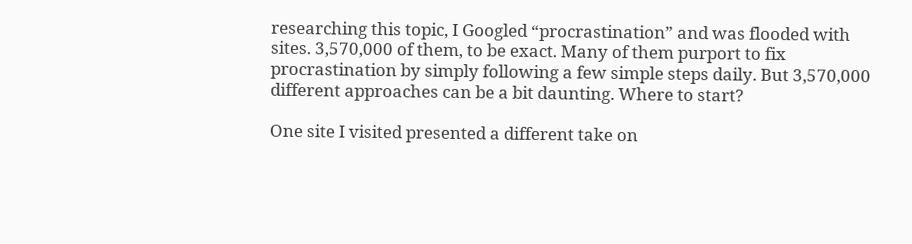researching this topic, I Googled “procrastination” and was flooded with sites. 3,570,000 of them, to be exact. Many of them purport to fix procrastination by simply following a few simple steps daily. But 3,570,000 different approaches can be a bit daunting. Where to start?

One site I visited presented a different take on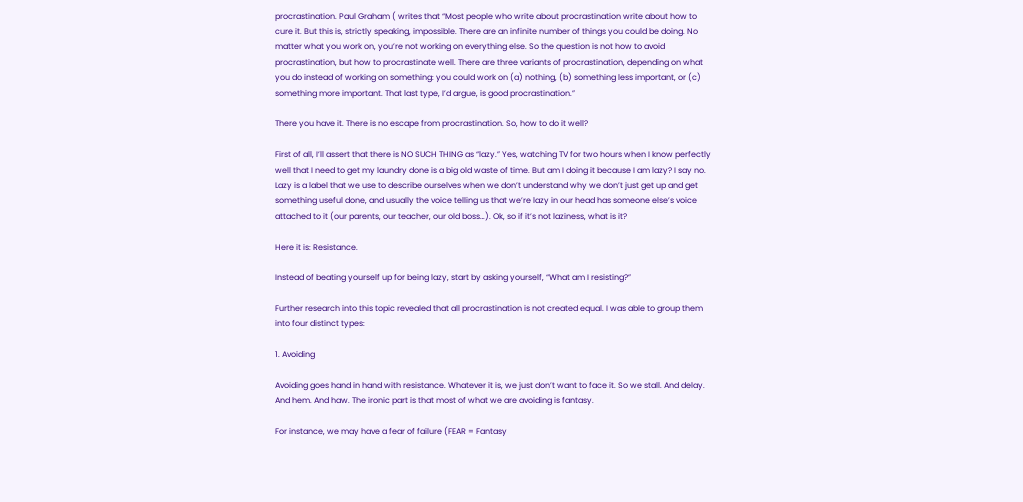procrastination. Paul Graham ( writes that “Most people who write about procrastination write about how to cure it. But this is, strictly speaking, impossible. There are an infinite number of things you could be doing. No matter what you work on, you’re not working on everything else. So the question is not how to avoid procrastination, but how to procrastinate well. There are three variants of procrastination, depending on what you do instead of working on something: you could work on (a) nothing, (b) something less important, or (c) something more important. That last type, I’d argue, is good procrastination.”

There you have it. There is no escape from procrastination. So, how to do it well?

First of all, I’ll assert that there is NO SUCH THING as “lazy.” Yes, watching TV for two hours when I know perfectly well that I need to get my laundry done is a big old waste of time. But am I doing it because I am lazy? I say no. Lazy is a label that we use to describe ourselves when we don’t understand why we don’t just get up and get something useful done, and usually the voice telling us that we’re lazy in our head has someone else’s voice attached to it (our parents, our teacher, our old boss…). Ok, so if it’s not laziness, what is it?

Here it is: Resistance.

Instead of beating yourself up for being lazy, start by asking yourself, “What am I resisting?”

Further research into this topic revealed that all procrastination is not created equal. I was able to group them into four distinct types:

1. Avoiding

Avoiding goes hand in hand with resistance. Whatever it is, we just don’t want to face it. So we stall. And delay. And hem. And haw. The ironic part is that most of what we are avoiding is fantasy.

For instance, we may have a fear of failure (FEAR = Fantasy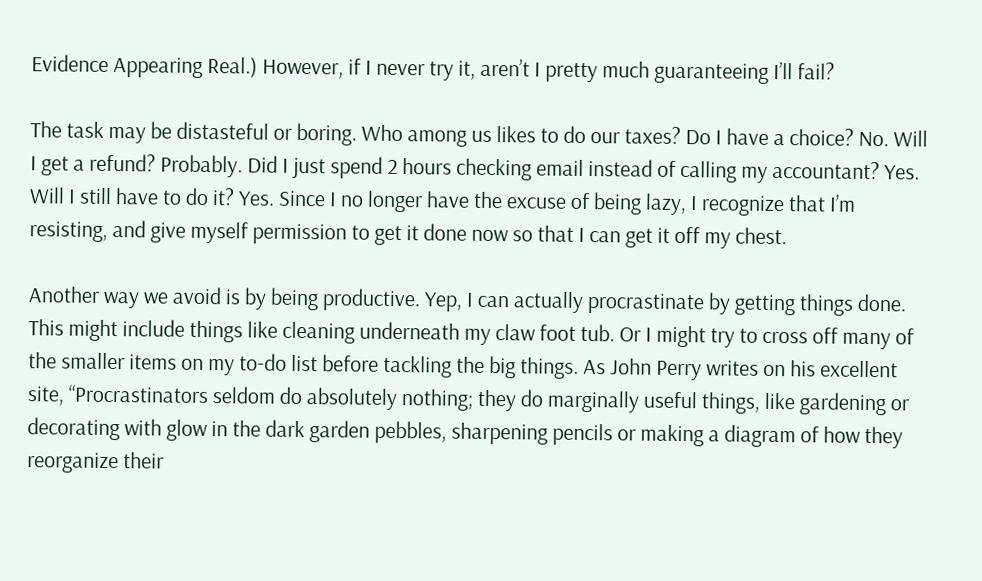Evidence Appearing Real.) However, if I never try it, aren’t I pretty much guaranteeing I’ll fail?

The task may be distasteful or boring. Who among us likes to do our taxes? Do I have a choice? No. Will I get a refund? Probably. Did I just spend 2 hours checking email instead of calling my accountant? Yes. Will I still have to do it? Yes. Since I no longer have the excuse of being lazy, I recognize that I’m resisting, and give myself permission to get it done now so that I can get it off my chest.

Another way we avoid is by being productive. Yep, I can actually procrastinate by getting things done. This might include things like cleaning underneath my claw foot tub. Or I might try to cross off many of the smaller items on my to-do list before tackling the big things. As John Perry writes on his excellent site, “Procrastinators seldom do absolutely nothing; they do marginally useful things, like gardening or decorating with glow in the dark garden pebbles, sharpening pencils or making a diagram of how they reorganize their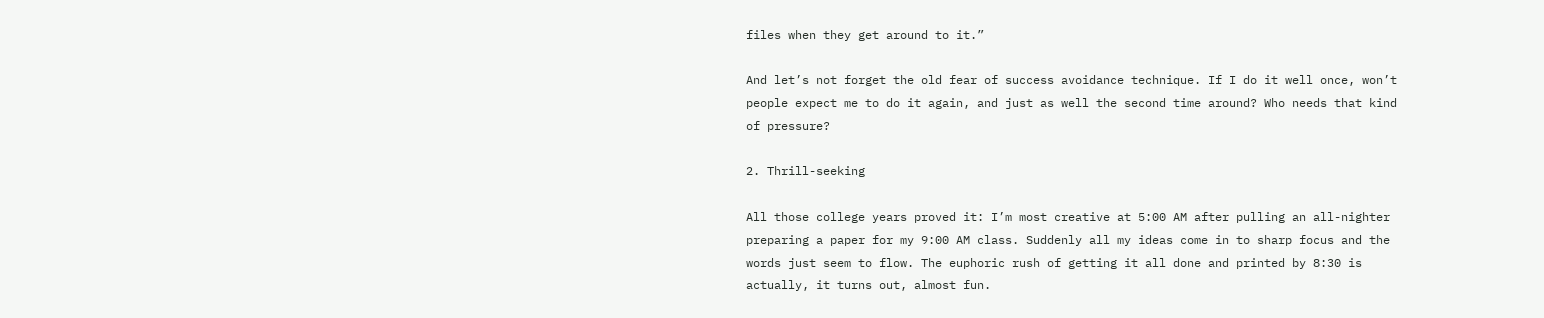files when they get around to it.”

And let’s not forget the old fear of success avoidance technique. If I do it well once, won’t people expect me to do it again, and just as well the second time around? Who needs that kind of pressure?

2. Thrill-seeking

All those college years proved it: I’m most creative at 5:00 AM after pulling an all-nighter preparing a paper for my 9:00 AM class. Suddenly all my ideas come in to sharp focus and the words just seem to flow. The euphoric rush of getting it all done and printed by 8:30 is actually, it turns out, almost fun.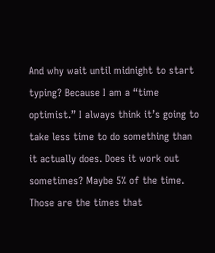And why wait until midnight to start typing? Because I am a “time optimist.” I always think it’s going to take less time to do something than it actually does. Does it work out sometimes? Maybe 5% of the time. Those are the times that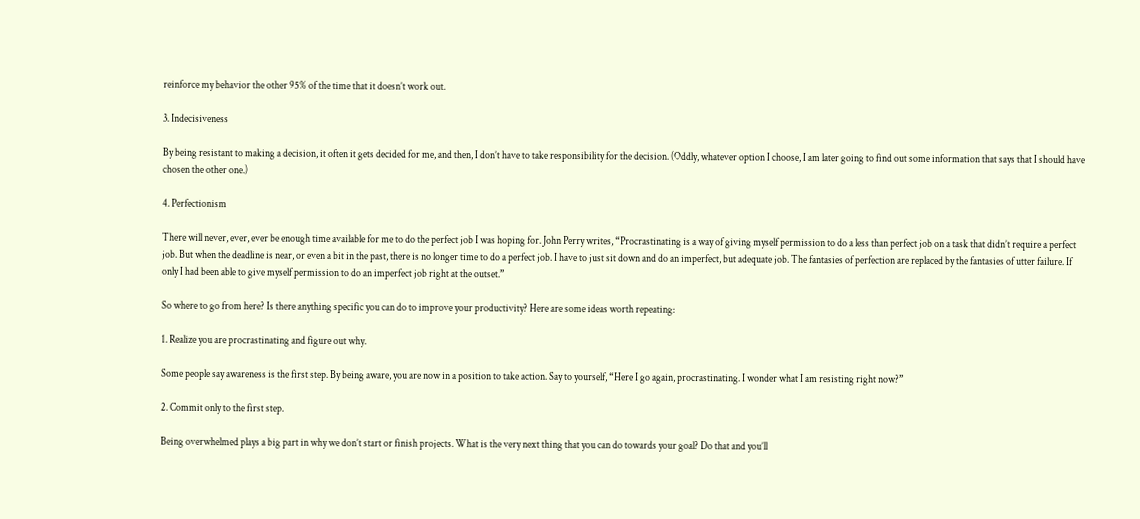reinforce my behavior the other 95% of the time that it doesn’t work out.

3. Indecisiveness

By being resistant to making a decision, it often it gets decided for me, and then, I don’t have to take responsibility for the decision. (Oddly, whatever option I choose, I am later going to find out some information that says that I should have chosen the other one.)

4. Perfectionism

There will never, ever, ever be enough time available for me to do the perfect job I was hoping for. John Perry writes, “Procrastinating is a way of giving myself permission to do a less than perfect job on a task that didn’t require a perfect job. But when the deadline is near, or even a bit in the past, there is no longer time to do a perfect job. I have to just sit down and do an imperfect, but adequate job. The fantasies of perfection are replaced by the fantasies of utter failure. If only I had been able to give myself permission to do an imperfect job right at the outset.”

So where to go from here? Is there anything specific you can do to improve your productivity? Here are some ideas worth repeating:

1. Realize you are procrastinating and figure out why.

Some people say awareness is the first step. By being aware, you are now in a position to take action. Say to yourself, “Here I go again, procrastinating. I wonder what I am resisting right now?”

2. Commit only to the first step.

Being overwhelmed plays a big part in why we don’t start or finish projects. What is the very next thing that you can do towards your goal? Do that and you’ll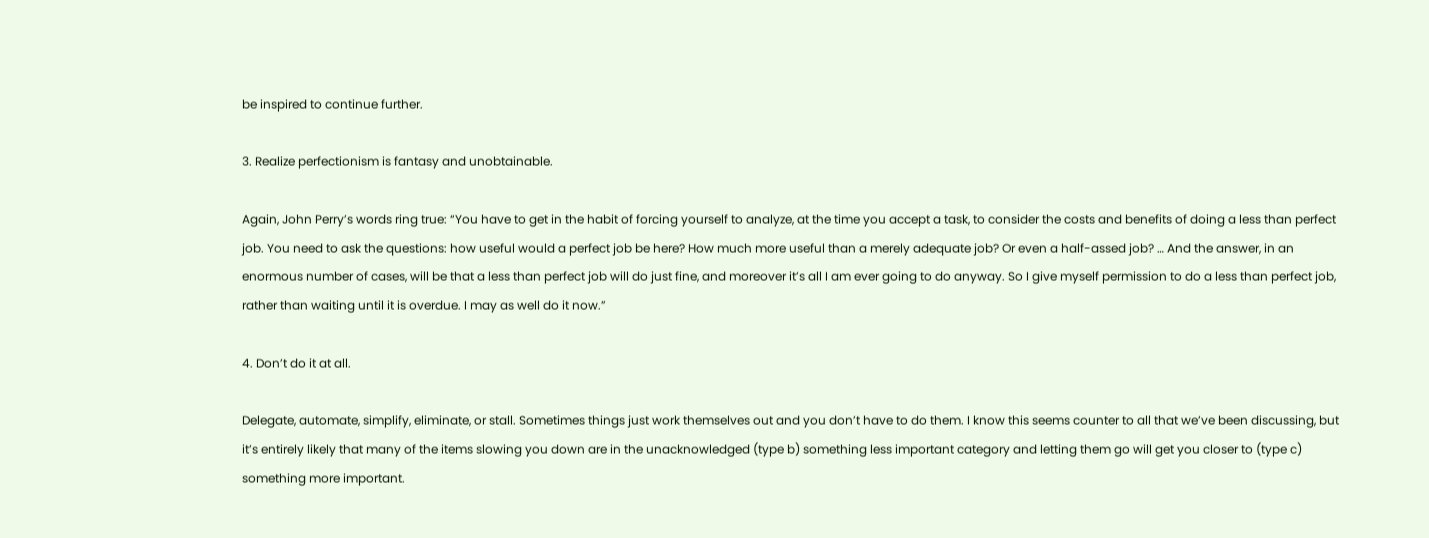be inspired to continue further.

3. Realize perfectionism is fantasy and unobtainable.

Again, John Perry’s words ring true: “You have to get in the habit of forcing yourself to analyze, at the time you accept a task, to consider the costs and benefits of doing a less than perfect job. You need to ask the questions: how useful would a perfect job be here? How much more useful than a merely adequate job? Or even a half-assed job? … And the answer, in an enormous number of cases, will be that a less than perfect job will do just fine, and moreover it’s all I am ever going to do anyway. So I give myself permission to do a less than perfect job, rather than waiting until it is overdue. I may as well do it now.”

4. Don’t do it at all.

Delegate, automate, simplify, eliminate, or stall. Sometimes things just work themselves out and you don’t have to do them. I know this seems counter to all that we’ve been discussing, but it’s entirely likely that many of the items slowing you down are in the unacknowledged (type b) something less important category and letting them go will get you closer to (type c) something more important.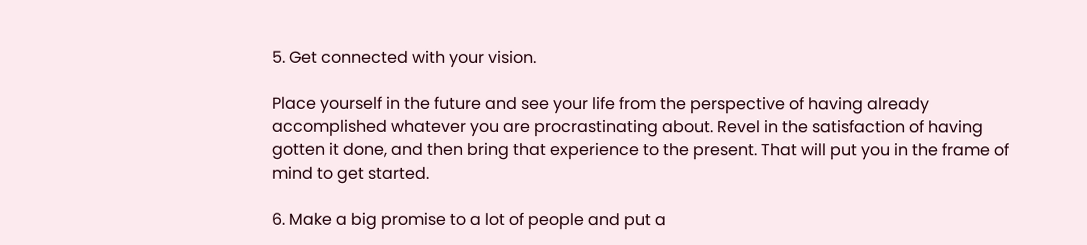5. Get connected with your vision.

Place yourself in the future and see your life from the perspective of having already accomplished whatever you are procrastinating about. Revel in the satisfaction of having gotten it done, and then bring that experience to the present. That will put you in the frame of mind to get started.

6. Make a big promise to a lot of people and put a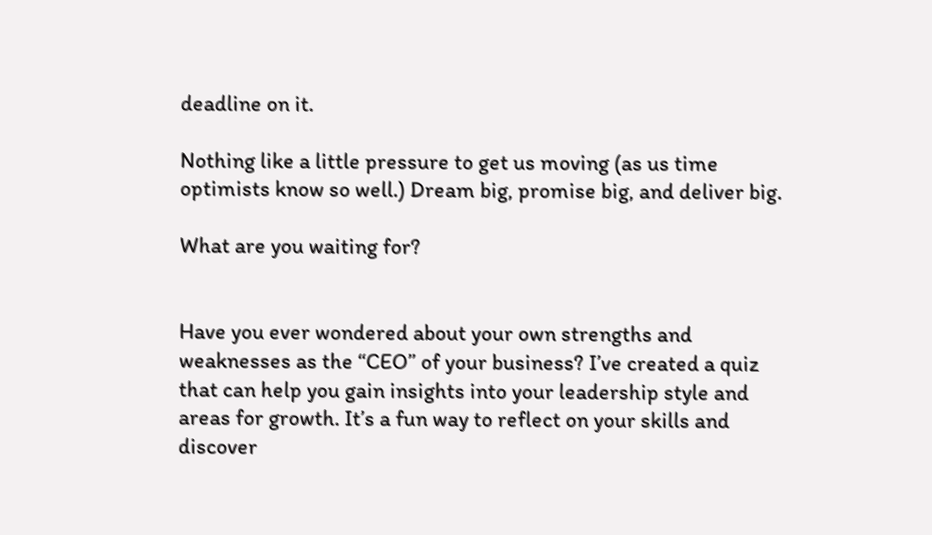deadline on it.

Nothing like a little pressure to get us moving (as us time optimists know so well.) Dream big, promise big, and deliver big.

What are you waiting for?


Have you ever wondered about your own strengths and weaknesses as the “CEO” of your business? I’ve created a quiz that can help you gain insights into your leadership style and areas for growth. It’s a fun way to reflect on your skills and discover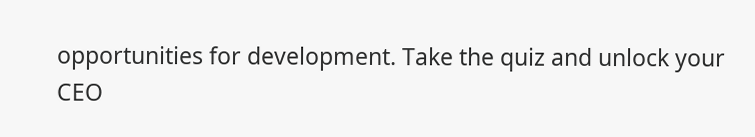opportunities for development. Take the quiz and unlock your CEO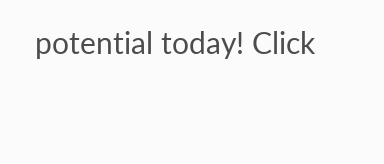potential today! Click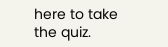here to take the quiz.